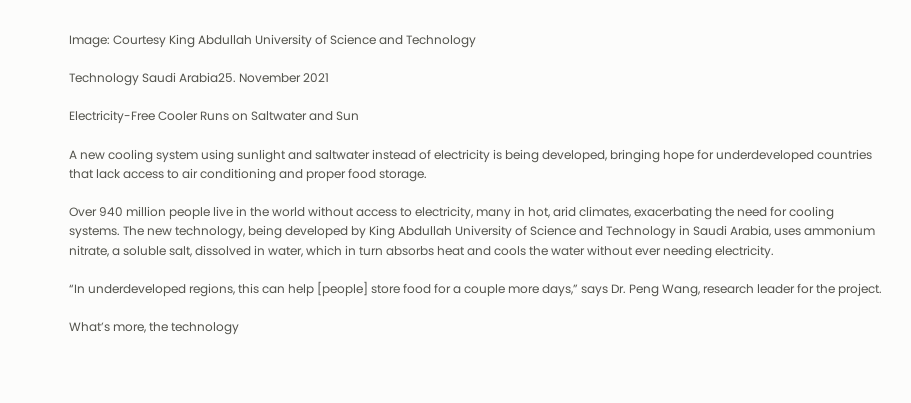Image: Courtesy King Abdullah University of Science and Technology

Technology Saudi Arabia25. November 2021

Electricity-Free Cooler Runs on Saltwater and Sun

A new cooling system using sunlight and saltwater instead of electricity is being developed, bringing hope for underdeveloped countries that lack access to air conditioning and proper food storage.

Over 940 million people live in the world without access to electricity, many in hot, arid climates, exacerbating the need for cooling systems. The new technology, being developed by King Abdullah University of Science and Technology in Saudi Arabia, uses ammonium nitrate, a soluble salt, dissolved in water, which in turn absorbs heat and cools the water without ever needing electricity.

“In underdeveloped regions, this can help [people] store food for a couple more days,” says Dr. Peng Wang, research leader for the project.

What’s more, the technology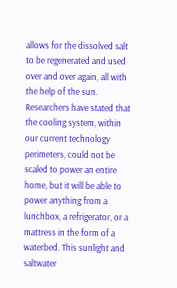allows for the dissolved salt to be regenerated and used over and over again, all with the help of the sun. Researchers have stated that the cooling system, within our current technology perimeters, could not be scaled to power an entire home, but it will be able to power anything from a lunchbox, a refrigerator, or a mattress in the form of a waterbed. This sunlight and saltwater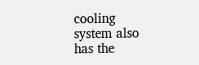cooling system also has the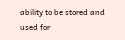ability to be stored and used for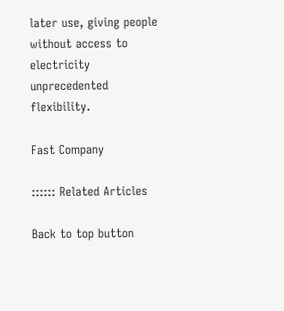later use, giving people without access to electricity unprecedented flexibility.

Fast Company

:::::: Related Articles

Back to top button